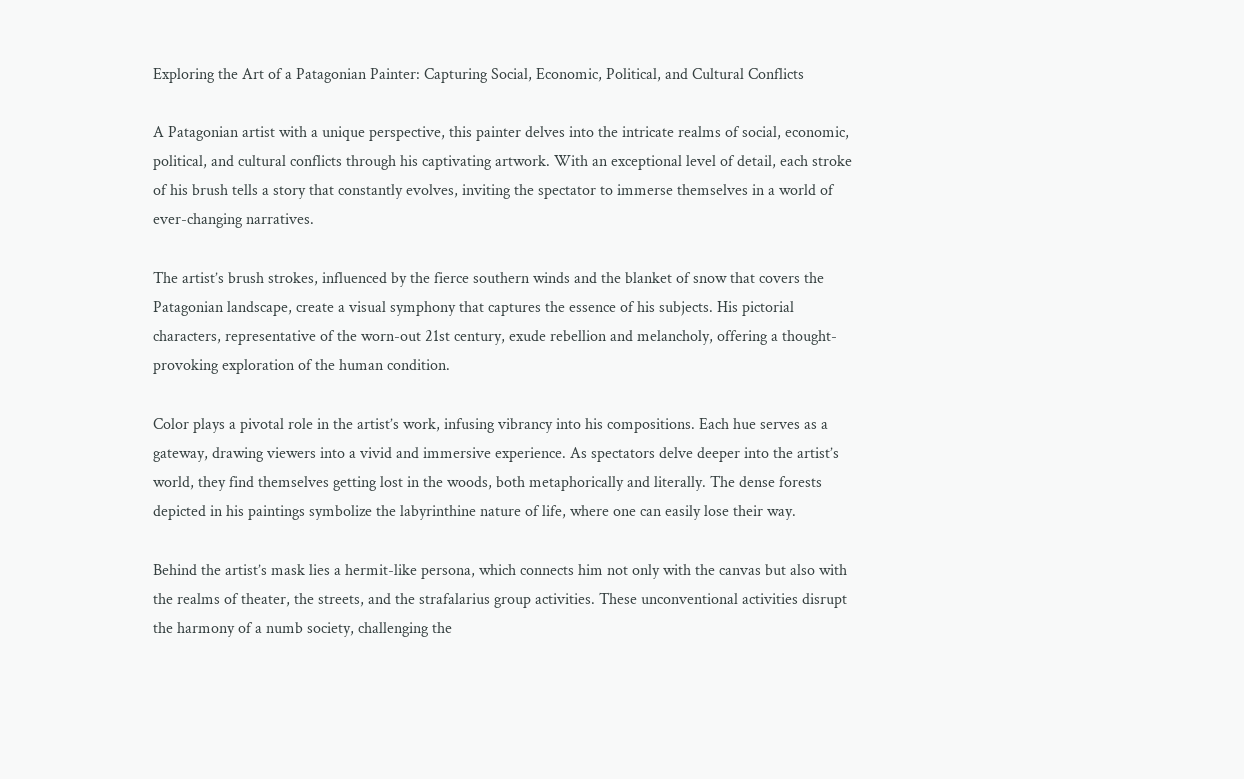Exploring the Art of a Patagonian Painter: Capturing Social, Economic, Political, and Cultural Conflicts

A Patagonian artist with a unique perspective, this painter delves into the intricate realms of social, economic, political, and cultural conflicts through his captivating artwork. With an exceptional level of detail, each stroke of his brush tells a story that constantly evolves, inviting the spectator to immerse themselves in a world of ever-changing narratives.

The artist’s brush strokes, influenced by the fierce southern winds and the blanket of snow that covers the Patagonian landscape, create a visual symphony that captures the essence of his subjects. His pictorial characters, representative of the worn-out 21st century, exude rebellion and melancholy, offering a thought-provoking exploration of the human condition.

Color plays a pivotal role in the artist’s work, infusing vibrancy into his compositions. Each hue serves as a gateway, drawing viewers into a vivid and immersive experience. As spectators delve deeper into the artist’s world, they find themselves getting lost in the woods, both metaphorically and literally. The dense forests depicted in his paintings symbolize the labyrinthine nature of life, where one can easily lose their way.

Behind the artist’s mask lies a hermit-like persona, which connects him not only with the canvas but also with the realms of theater, the streets, and the strafalarius group activities. These unconventional activities disrupt the harmony of a numb society, challenging the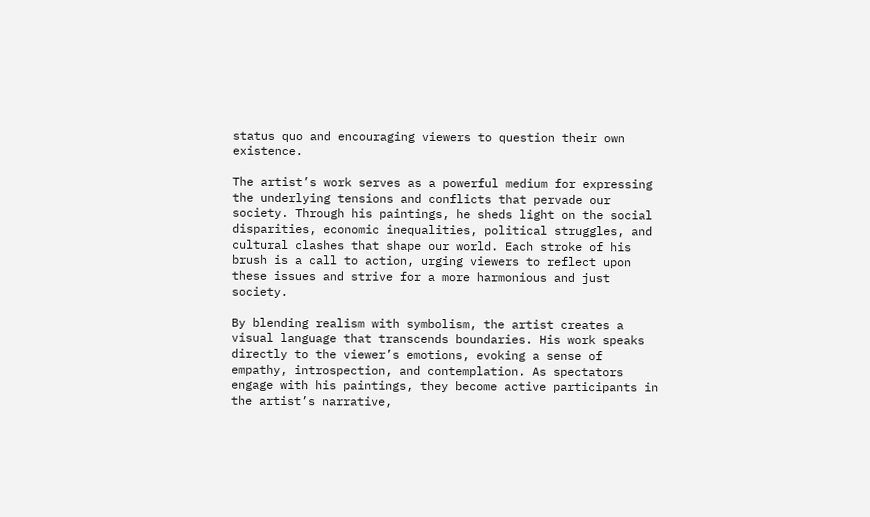status quo and encouraging viewers to question their own existence.

The artist’s work serves as a powerful medium for expressing the underlying tensions and conflicts that pervade our society. Through his paintings, he sheds light on the social disparities, economic inequalities, political struggles, and cultural clashes that shape our world. Each stroke of his brush is a call to action, urging viewers to reflect upon these issues and strive for a more harmonious and just society.

By blending realism with symbolism, the artist creates a visual language that transcends boundaries. His work speaks directly to the viewer’s emotions, evoking a sense of empathy, introspection, and contemplation. As spectators engage with his paintings, they become active participants in the artist’s narrative,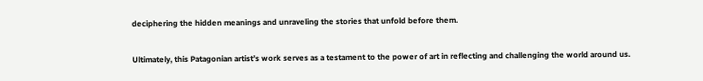deciphering the hidden meanings and unraveling the stories that unfold before them.

Ultimately, this Patagonian artist’s work serves as a testament to the power of art in reflecting and challenging the world around us.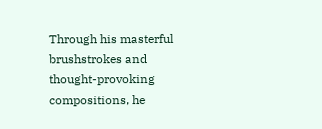Through his masterful brushstrokes and thought-provoking compositions, he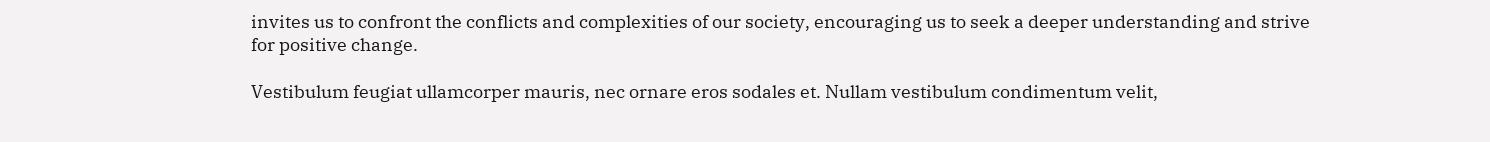invites us to confront the conflicts and complexities of our society, encouraging us to seek a deeper understanding and strive for positive change.

Vestibulum feugiat ullamcorper mauris, nec ornare eros sodales et. Nullam vestibulum condimentum velit,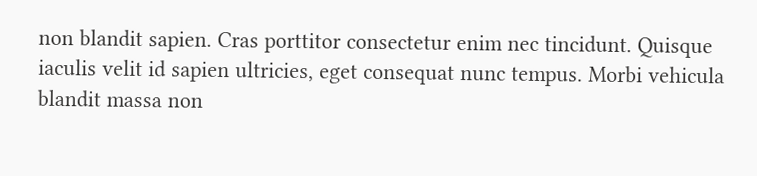non blandit sapien. Cras porttitor consectetur enim nec tincidunt. Quisque iaculis velit id sapien ultricies, eget consequat nunc tempus. Morbi vehicula blandit massa non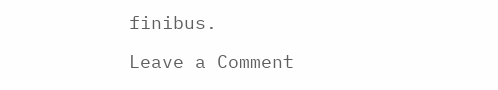finibus.

Leave a Comment